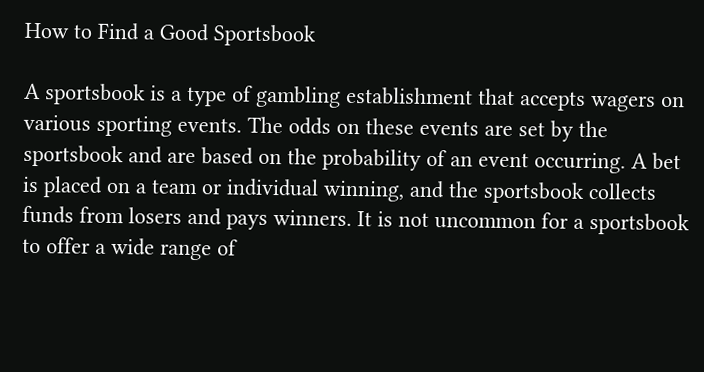How to Find a Good Sportsbook

A sportsbook is a type of gambling establishment that accepts wagers on various sporting events. The odds on these events are set by the sportsbook and are based on the probability of an event occurring. A bet is placed on a team or individual winning, and the sportsbook collects funds from losers and pays winners. It is not uncommon for a sportsbook to offer a wide range of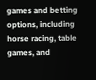games and betting options, including horse racing, table games, and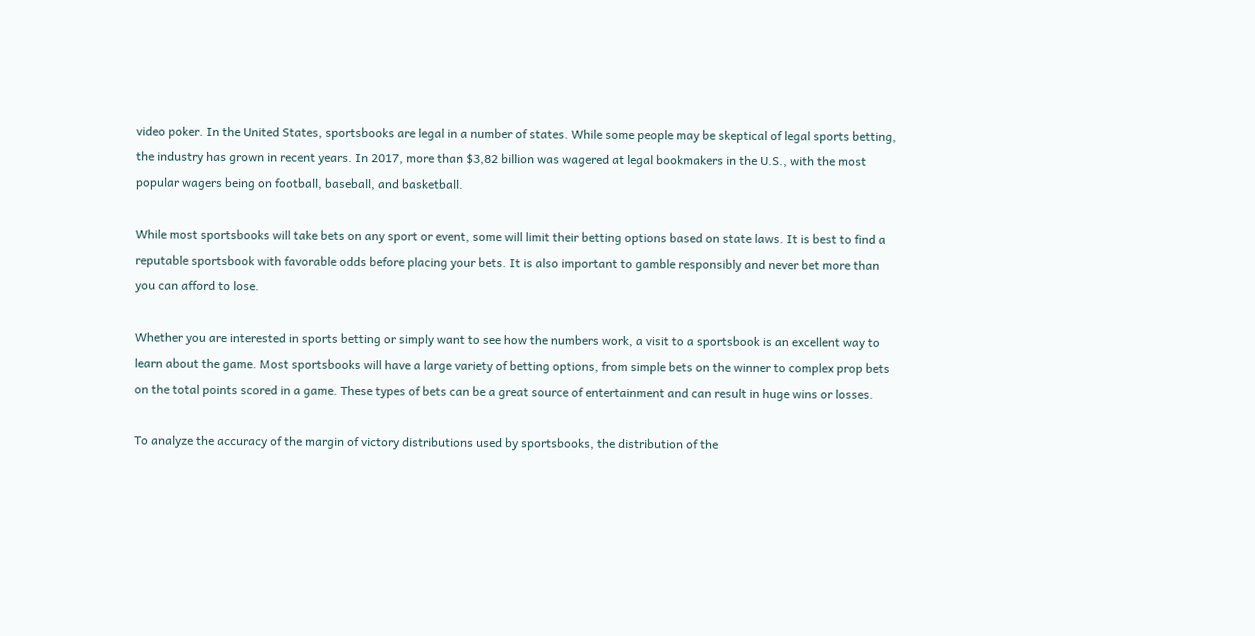video poker. In the United States, sportsbooks are legal in a number of states. While some people may be skeptical of legal sports betting, the industry has grown in recent years. In 2017, more than $3,82 billion was wagered at legal bookmakers in the U.S., with the most popular wagers being on football, baseball, and basketball.

While most sportsbooks will take bets on any sport or event, some will limit their betting options based on state laws. It is best to find a reputable sportsbook with favorable odds before placing your bets. It is also important to gamble responsibly and never bet more than you can afford to lose.

Whether you are interested in sports betting or simply want to see how the numbers work, a visit to a sportsbook is an excellent way to learn about the game. Most sportsbooks will have a large variety of betting options, from simple bets on the winner to complex prop bets on the total points scored in a game. These types of bets can be a great source of entertainment and can result in huge wins or losses.

To analyze the accuracy of the margin of victory distributions used by sportsbooks, the distribution of the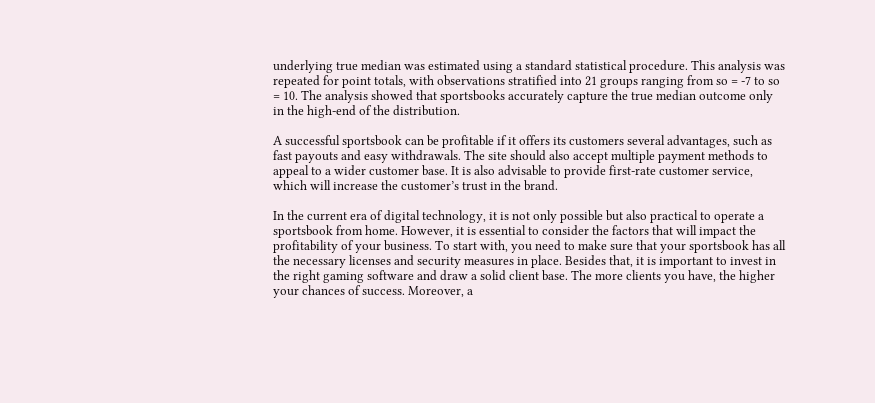underlying true median was estimated using a standard statistical procedure. This analysis was repeated for point totals, with observations stratified into 21 groups ranging from so = -7 to so = 10. The analysis showed that sportsbooks accurately capture the true median outcome only in the high-end of the distribution.

A successful sportsbook can be profitable if it offers its customers several advantages, such as fast payouts and easy withdrawals. The site should also accept multiple payment methods to appeal to a wider customer base. It is also advisable to provide first-rate customer service, which will increase the customer’s trust in the brand.

In the current era of digital technology, it is not only possible but also practical to operate a sportsbook from home. However, it is essential to consider the factors that will impact the profitability of your business. To start with, you need to make sure that your sportsbook has all the necessary licenses and security measures in place. Besides that, it is important to invest in the right gaming software and draw a solid client base. The more clients you have, the higher your chances of success. Moreover, a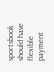sportsbook should have flexible payment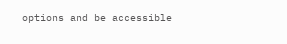options and be accessible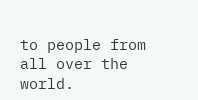to people from all over the world.